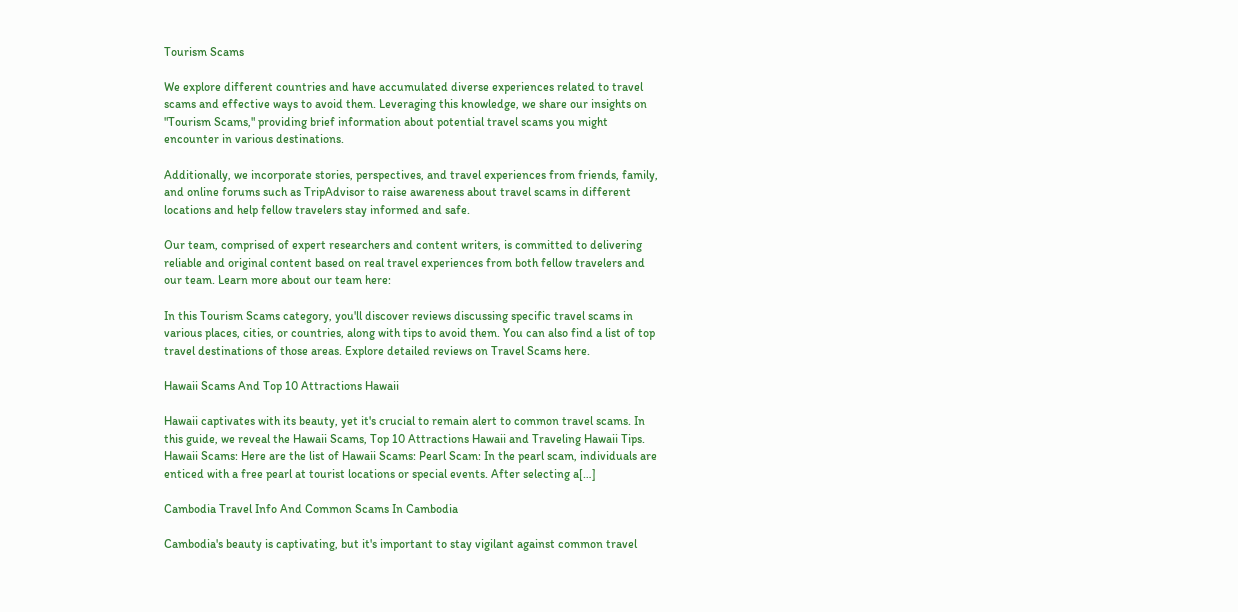Tourism Scams

We explore different countries and have accumulated diverse experiences related to travel scams and effective ways to avoid them. Leveraging this knowledge, we share our insights on "Tourism Scams," providing brief information about potential travel scams you might encounter in various destinations.

Additionally, we incorporate stories, perspectives, and travel experiences from friends, family, and online forums such as TripAdvisor to raise awareness about travel scams in different locations and help fellow travelers stay informed and safe.

Our team, comprised of expert researchers and content writers, is committed to delivering reliable and original content based on real travel experiences from both fellow travelers and our team. Learn more about our team here:

In this Tourism Scams category, you'll discover reviews discussing specific travel scams in various places, cities, or countries, along with tips to avoid them. You can also find a list of top travel destinations of those areas. Explore detailed reviews on Travel Scams here.

Hawaii Scams And Top 10 Attractions Hawaii

Hawaii captivates with its beauty, yet it's crucial to remain alert to common travel scams. In this guide, we reveal the Hawaii Scams, Top 10 Attractions Hawaii and Traveling Hawaii Tips. Hawaii Scams: Here are the list of Hawaii Scams: Pearl Scam: In the pearl scam, individuals are enticed with a free pearl at tourist locations or special events. After selecting a[…]

Cambodia Travel Info And Common Scams In Cambodia

Cambodia's beauty is captivating, but it's important to stay vigilant against common travel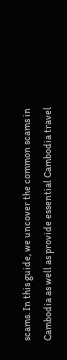scams. In this guide, we uncover the common scams in Cambodia as well as provide essential Cambodia travel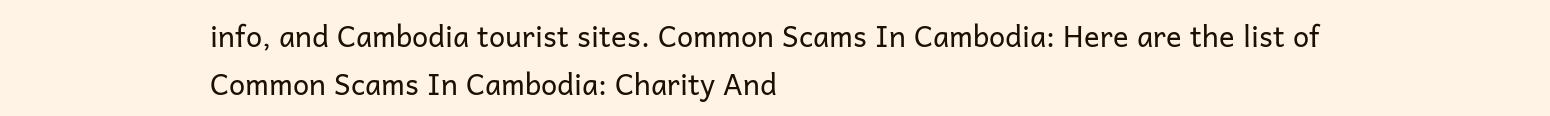info, and Cambodia tourist sites. Common Scams In Cambodia: Here are the list of Common Scams In Cambodia: Charity And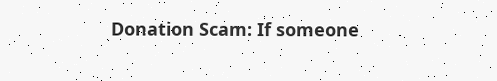Donation Scam: If someone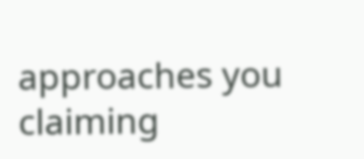approaches you claiming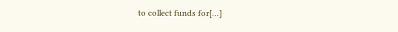to collect funds for[…]